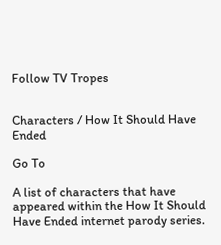Follow TV Tropes


Characters / How It Should Have Ended

Go To

A list of characters that have appeared within the How It Should Have Ended internet parody series.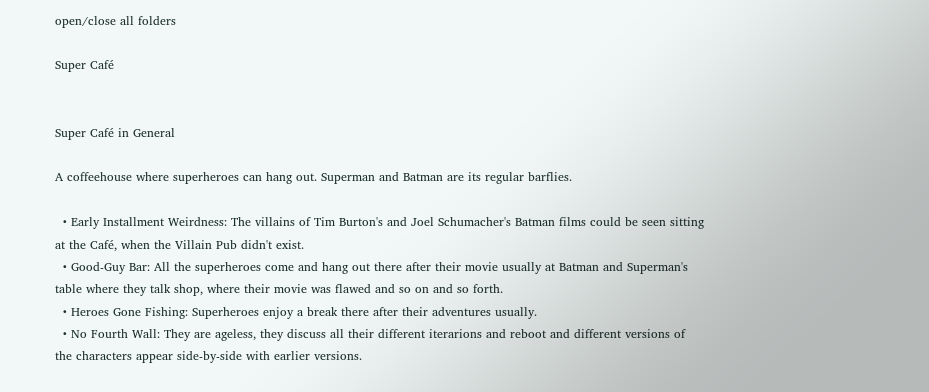open/close all folders

Super Café


Super Café in General

A coffeehouse where superheroes can hang out. Superman and Batman are its regular barflies.

  • Early Installment Weirdness: The villains of Tim Burton's and Joel Schumacher's Batman films could be seen sitting at the Café, when the Villain Pub didn't exist.
  • Good-Guy Bar: All the superheroes come and hang out there after their movie usually at Batman and Superman's table where they talk shop, where their movie was flawed and so on and so forth.
  • Heroes Gone Fishing: Superheroes enjoy a break there after their adventures usually.
  • No Fourth Wall: They are ageless, they discuss all their different iterarions and reboot and different versions of the characters appear side-by-side with earlier versions.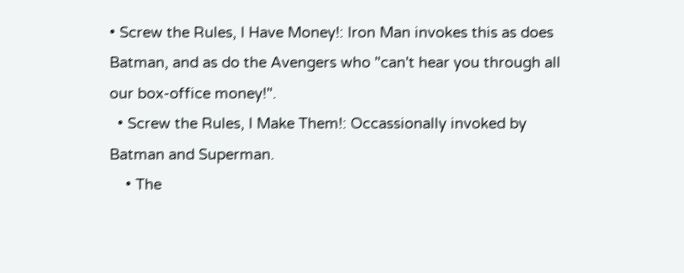• Screw the Rules, I Have Money!: Iron Man invokes this as does Batman, and as do the Avengers who "can't hear you through all our box-office money!".
  • Screw the Rules, I Make Them!: Occassionally invoked by Batman and Superman.
    • The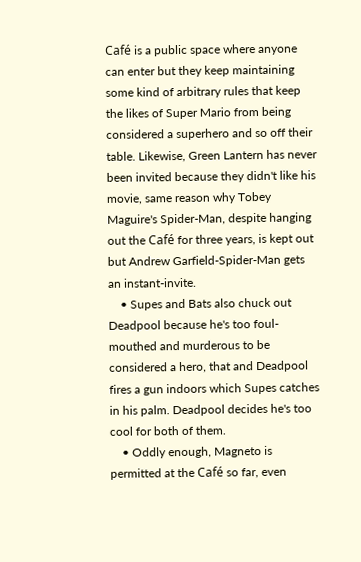Café is a public space where anyone can enter but they keep maintaining some kind of arbitrary rules that keep the likes of Super Mario from being considered a superhero and so off their table. Likewise, Green Lantern has never been invited because they didn't like his movie, same reason why Tobey Maguire's Spider-Man, despite hanging out the Café for three years, is kept out but Andrew Garfield-Spider-Man gets an instant-invite.
    • Supes and Bats also chuck out Deadpool because he's too foul-mouthed and murderous to be considered a hero, that and Deadpool fires a gun indoors which Supes catches in his palm. Deadpool decides he's too cool for both of them.
    • Oddly enough, Magneto is permitted at the Café so far, even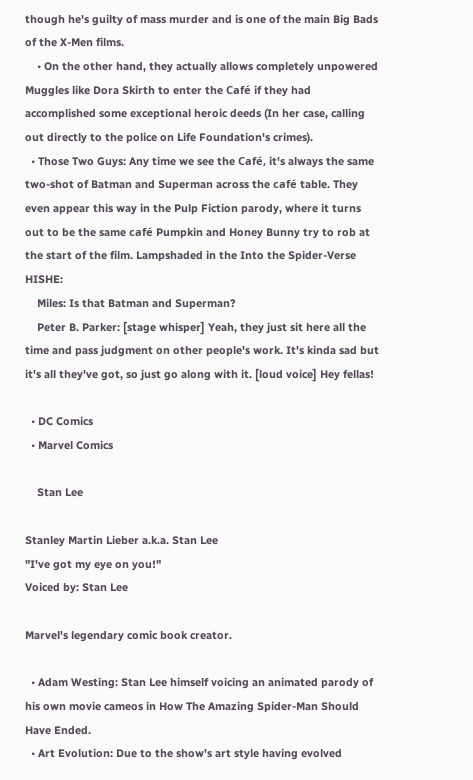though he's guilty of mass murder and is one of the main Big Bads of the X-Men films.
    • On the other hand, they actually allows completely unpowered Muggles like Dora Skirth to enter the Café if they had accomplished some exceptional heroic deeds (In her case, calling out directly to the police on Life Foundation's crimes).
  • Those Two Guys: Any time we see the Café, it's always the same two-shot of Batman and Superman across the café table. They even appear this way in the Pulp Fiction parody, where it turns out to be the same café Pumpkin and Honey Bunny try to rob at the start of the film. Lampshaded in the Into the Spider-Verse HISHE:
    Miles: Is that Batman and Superman?
    Peter B. Parker: [stage whisper] Yeah, they just sit here all the time and pass judgment on other people's work. It's kinda sad but it's all they've got, so just go along with it. [loud voice] Hey fellas!

  • DC Comics
  • Marvel Comics

    Stan Lee

Stanley Martin Lieber a.k.a. Stan Lee
"I've got my eye on you!"
Voiced by: Stan Lee

Marvel's legendary comic book creator.

  • Adam Westing: Stan Lee himself voicing an animated parody of his own movie cameos in How The Amazing Spider-Man Should Have Ended.
  • Art Evolution: Due to the show's art style having evolved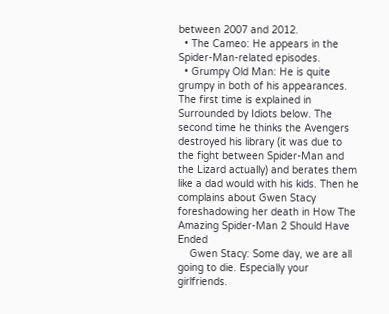between 2007 and 2012.
  • The Cameo: He appears in the Spider-Man-related episodes.
  • Grumpy Old Man: He is quite grumpy in both of his appearances. The first time is explained in Surrounded by Idiots below. The second time he thinks the Avengers destroyed his library (it was due to the fight between Spider-Man and the Lizard actually) and berates them like a dad would with his kids. Then he complains about Gwen Stacy foreshadowing her death in How The Amazing Spider-Man 2 Should Have Ended
    Gwen Stacy: Some day, we are all going to die. Especially your girlfriends.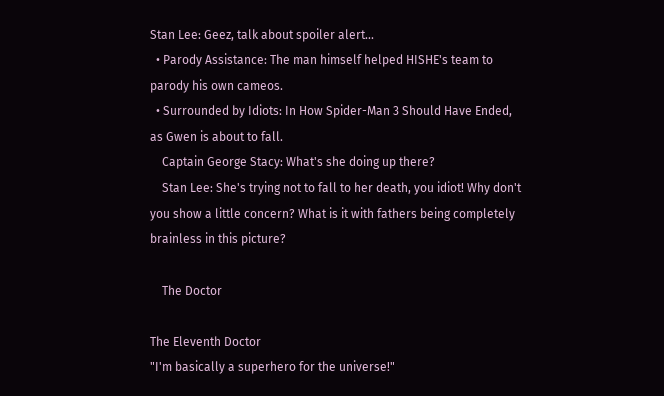Stan Lee: Geez, talk about spoiler alert...
  • Parody Assistance: The man himself helped HISHE's team to parody his own cameos.
  • Surrounded by Idiots: In How Spider-Man 3 Should Have Ended, as Gwen is about to fall.
    Captain George Stacy: What's she doing up there?
    Stan Lee: She's trying not to fall to her death, you idiot! Why don't you show a little concern? What is it with fathers being completely brainless in this picture?

    The Doctor

The Eleventh Doctor
"I'm basically a superhero for the universe!"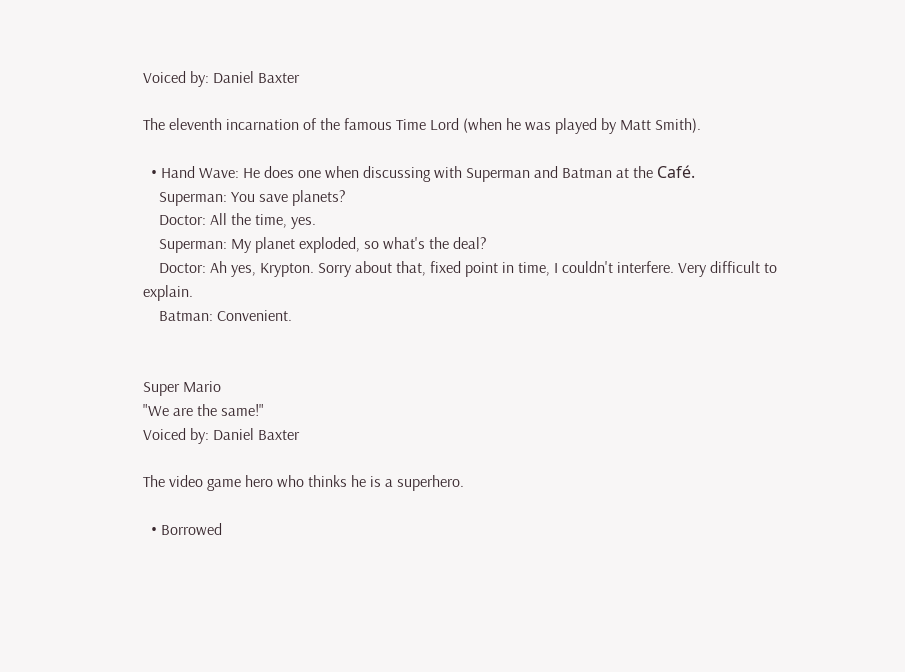Voiced by: Daniel Baxter

The eleventh incarnation of the famous Time Lord (when he was played by Matt Smith).

  • Hand Wave: He does one when discussing with Superman and Batman at the Café.
    Superman: You save planets?
    Doctor: All the time, yes.
    Superman: My planet exploded, so what's the deal?
    Doctor: Ah yes, Krypton. Sorry about that, fixed point in time, I couldn't interfere. Very difficult to explain.
    Batman: Convenient.


Super Mario
"We are the same!"
Voiced by: Daniel Baxter

The video game hero who thinks he is a superhero.

  • Borrowed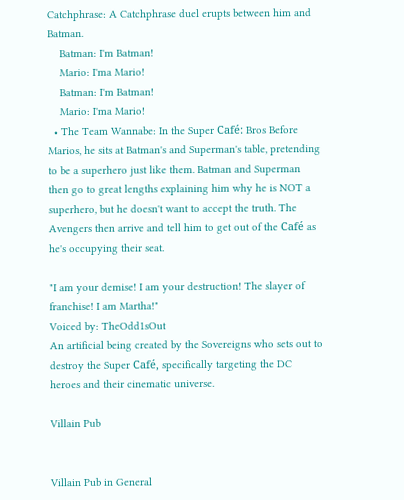Catchphrase: A Catchphrase duel erupts between him and Batman.
    Batman: I'm Batman!
    Mario: I'ma Mario!
    Batman: I'm Batman!
    Mario: I'ma Mario!
  • The Team Wannabe: In the Super Café: Bros Before Marios, he sits at Batman's and Superman's table, pretending to be a superhero just like them. Batman and Superman then go to great lengths explaining him why he is NOT a superhero, but he doesn't want to accept the truth. The Avengers then arrive and tell him to get out of the Café as he's occupying their seat.

"I am your demise! I am your destruction! The slayer of franchise! I am Martha!"
Voiced by: TheOdd1sOut
An artificial being created by the Sovereigns who sets out to destroy the Super Café, specifically targeting the DC heroes and their cinematic universe.

Villain Pub


Villain Pub in General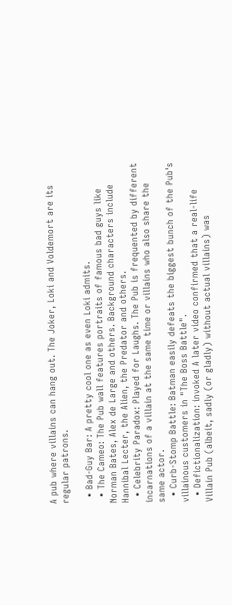A pub where villains can hang out. The Joker, Loki and Voldemort are its regular patrons.

  • Bad-Guy Bar: A pretty cool one as even Loki admits.
  • The Cameo: The Pub wall features portraits of famous bad guys like Norman Bates, Alex de Large and others. Background characters include Hannibal Lecter, the Alien, the Predator and others.
  • Celebrity Paradox: Played for Laughs. The Pub is frequented by different incarnations of a villain at the same time or villains who also share the same actor.
  • Curb-Stomp Battle: Batman easily defeats the biggest bunch of the Pub's villainous customers in "The Boss Battle".
  • Defictionalization: invoked A later video confirmed that a real-life Villain Pub (albeit, sadly (or gladly) without actual villains) was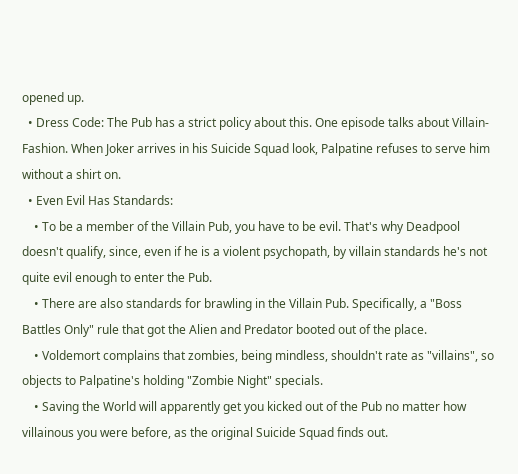opened up.
  • Dress Code: The Pub has a strict policy about this. One episode talks about Villain-Fashion. When Joker arrives in his Suicide Squad look, Palpatine refuses to serve him without a shirt on.
  • Even Evil Has Standards:
    • To be a member of the Villain Pub, you have to be evil. That's why Deadpool doesn't qualify, since, even if he is a violent psychopath, by villain standards he's not quite evil enough to enter the Pub.
    • There are also standards for brawling in the Villain Pub. Specifically, a "Boss Battles Only" rule that got the Alien and Predator booted out of the place.
    • Voldemort complains that zombies, being mindless, shouldn't rate as "villains", so objects to Palpatine's holding "Zombie Night" specials.
    • Saving the World will apparently get you kicked out of the Pub no matter how villainous you were before, as the original Suicide Squad finds out.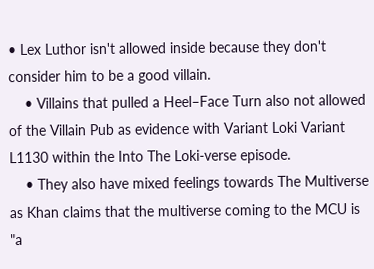• Lex Luthor isn't allowed inside because they don't consider him to be a good villain.
    • Villains that pulled a Heel–Face Turn also not allowed of the Villain Pub as evidence with Variant Loki Variant L1130 within the Into The Loki-verse episode.
    • They also have mixed feelings towards The Multiverse as Khan claims that the multiverse coming to the MCU is "a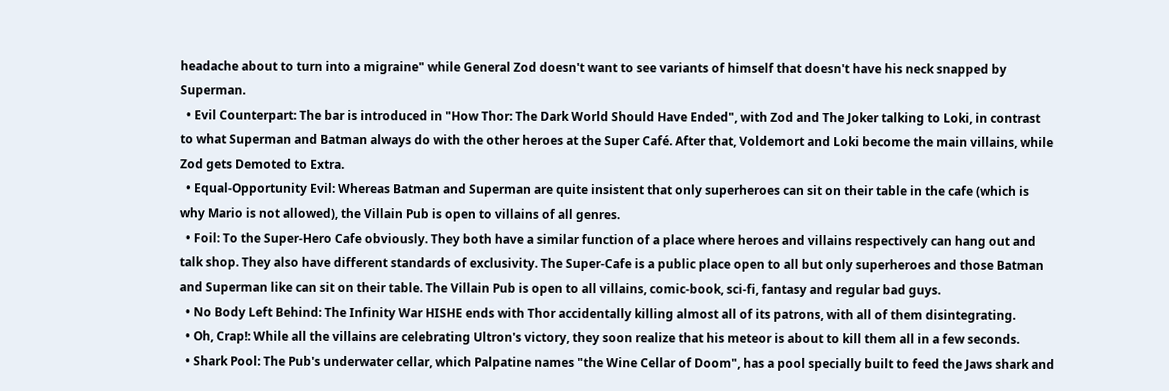headache about to turn into a migraine" while General Zod doesn't want to see variants of himself that doesn't have his neck snapped by Superman.
  • Evil Counterpart: The bar is introduced in "How Thor: The Dark World Should Have Ended", with Zod and The Joker talking to Loki, in contrast to what Superman and Batman always do with the other heroes at the Super Café. After that, Voldemort and Loki become the main villains, while Zod gets Demoted to Extra.
  • Equal-Opportunity Evil: Whereas Batman and Superman are quite insistent that only superheroes can sit on their table in the cafe (which is why Mario is not allowed), the Villain Pub is open to villains of all genres.
  • Foil: To the Super-Hero Cafe obviously. They both have a similar function of a place where heroes and villains respectively can hang out and talk shop. They also have different standards of exclusivity. The Super-Cafe is a public place open to all but only superheroes and those Batman and Superman like can sit on their table. The Villain Pub is open to all villains, comic-book, sci-fi, fantasy and regular bad guys.
  • No Body Left Behind: The Infinity War HISHE ends with Thor accidentally killing almost all of its patrons, with all of them disintegrating.
  • Oh, Crap!: While all the villains are celebrating Ultron's victory, they soon realize that his meteor is about to kill them all in a few seconds.
  • Shark Pool: The Pub's underwater cellar, which Palpatine names "the Wine Cellar of Doom", has a pool specially built to feed the Jaws shark and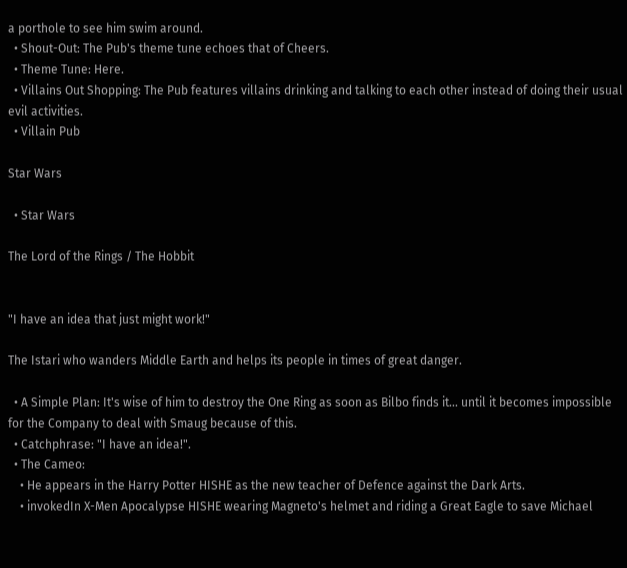a porthole to see him swim around.
  • Shout-Out: The Pub's theme tune echoes that of Cheers.
  • Theme Tune: Here.
  • Villains Out Shopping: The Pub features villains drinking and talking to each other instead of doing their usual evil activities.
  • Villain Pub

Star Wars

  • Star Wars

The Lord of the Rings / The Hobbit


"I have an idea that just might work!"

The Istari who wanders Middle Earth and helps its people in times of great danger.

  • A Simple Plan: It's wise of him to destroy the One Ring as soon as Bilbo finds it... until it becomes impossible for the Company to deal with Smaug because of this.
  • Catchphrase: "I have an idea!".
  • The Cameo:
    • He appears in the Harry Potter HISHE as the new teacher of Defence against the Dark Arts.
    • invokedIn X-Men Apocalypse HISHE wearing Magneto's helmet and riding a Great Eagle to save Michael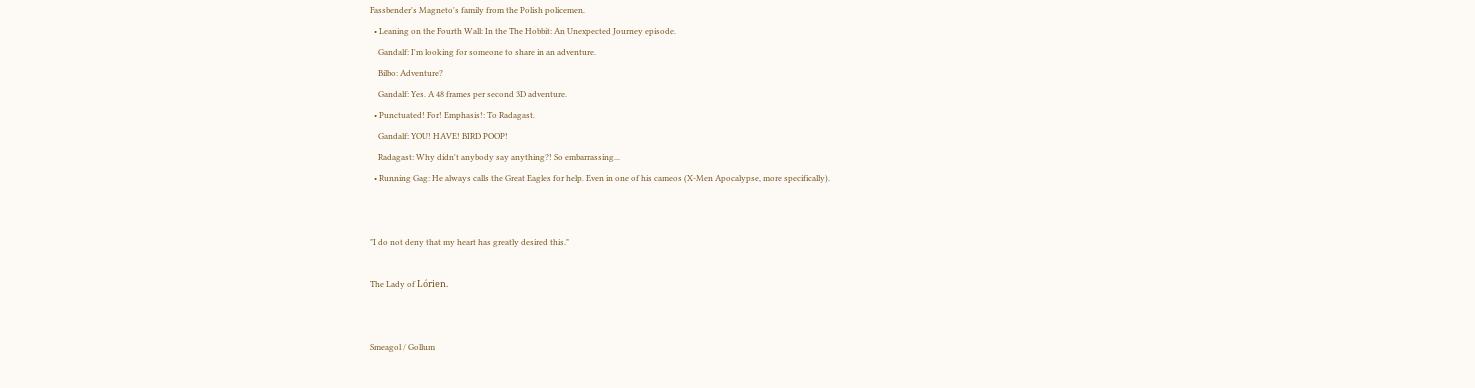Fassbender's Magneto's family from the Polish policemen.
  • Leaning on the Fourth Wall: In the The Hobbit: An Unexpected Journey episode.
    Gandalf: I'm looking for someone to share in an adventure.
    Bilbo: Adventure?
    Gandalf: Yes. A 48 frames per second 3D adventure.
  • Punctuated! For! Emphasis!: To Radagast.
    Gandalf: YOU! HAVE! BIRD POOP!
    Radagast: Why didn't anybody say anything?! So embarrassing...
  • Running Gag: He always calls the Great Eagles for help. Even in one of his cameos (X-Men Apocalypse, more specifically).


"I do not deny that my heart has greatly desired this."

The Lady of Lórien.


Smeagol / Gollum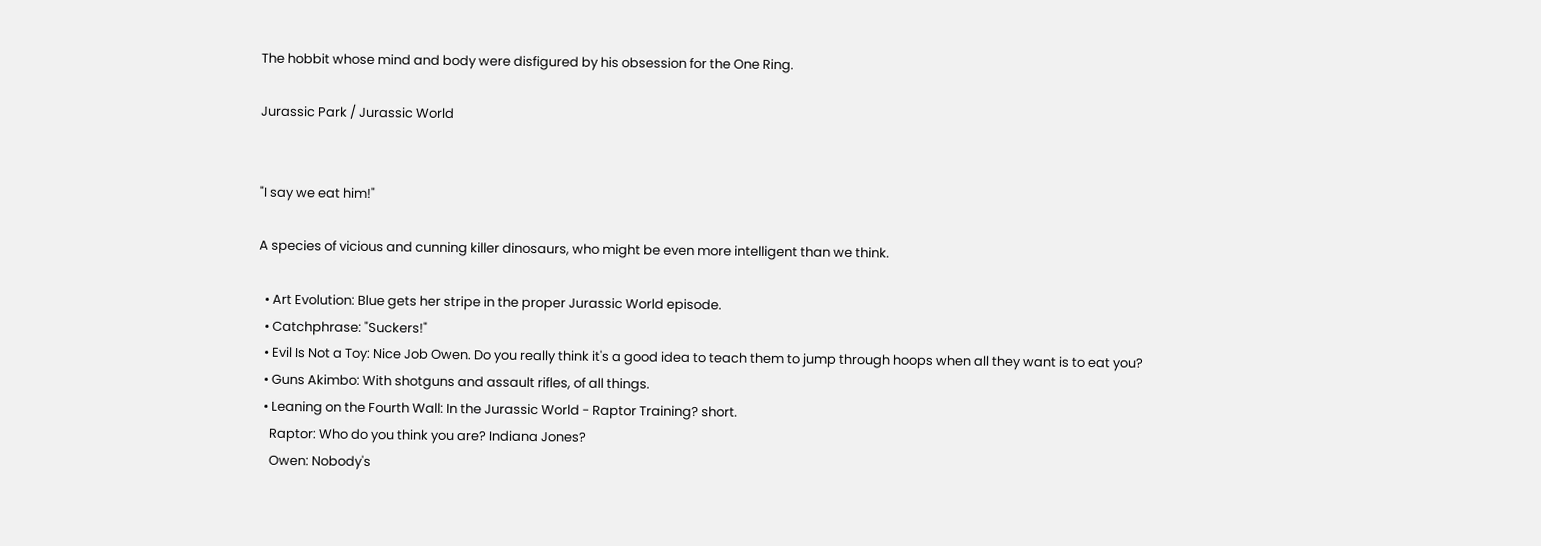The hobbit whose mind and body were disfigured by his obsession for the One Ring.

Jurassic Park / Jurassic World


"I say we eat him!"

A species of vicious and cunning killer dinosaurs, who might be even more intelligent than we think.

  • Art Evolution: Blue gets her stripe in the proper Jurassic World episode.
  • Catchphrase: "Suckers!"
  • Evil Is Not a Toy: Nice Job Owen. Do you really think it's a good idea to teach them to jump through hoops when all they want is to eat you?
  • Guns Akimbo: With shotguns and assault rifles, of all things.
  • Leaning on the Fourth Wall: In the Jurassic World - Raptor Training? short.
    Raptor: Who do you think you are? Indiana Jones?
    Owen: Nobody's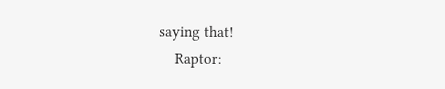saying that!
    Raptor: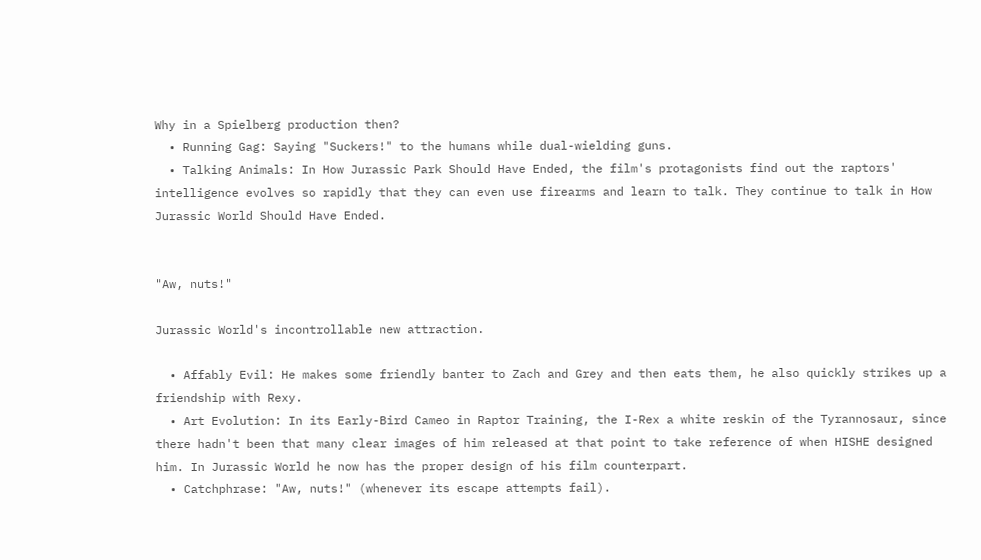Why in a Spielberg production then?
  • Running Gag: Saying "Suckers!" to the humans while dual-wielding guns.
  • Talking Animals: In How Jurassic Park Should Have Ended, the film's protagonists find out the raptors' intelligence evolves so rapidly that they can even use firearms and learn to talk. They continue to talk in How Jurassic World Should Have Ended.


"Aw, nuts!"

Jurassic World's incontrollable new attraction.

  • Affably Evil: He makes some friendly banter to Zach and Grey and then eats them, he also quickly strikes up a friendship with Rexy.
  • Art Evolution: In its Early-Bird Cameo in Raptor Training, the I-Rex a white reskin of the Tyrannosaur, since there hadn't been that many clear images of him released at that point to take reference of when HISHE designed him. In Jurassic World he now has the proper design of his film counterpart.
  • Catchphrase: "Aw, nuts!" (whenever its escape attempts fail).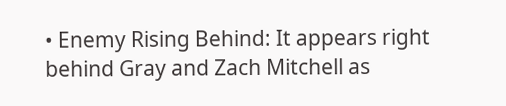• Enemy Rising Behind: It appears right behind Gray and Zach Mitchell as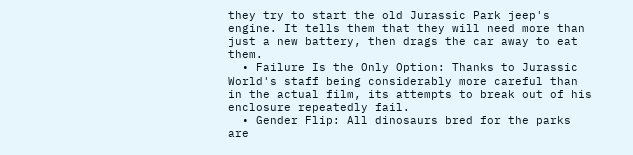they try to start the old Jurassic Park jeep's engine. It tells them that they will need more than just a new battery, then drags the car away to eat them.
  • Failure Is the Only Option: Thanks to Jurassic World's staff being considerably more careful than in the actual film, its attempts to break out of his enclosure repeatedly fail.
  • Gender Flip: All dinosaurs bred for the parks are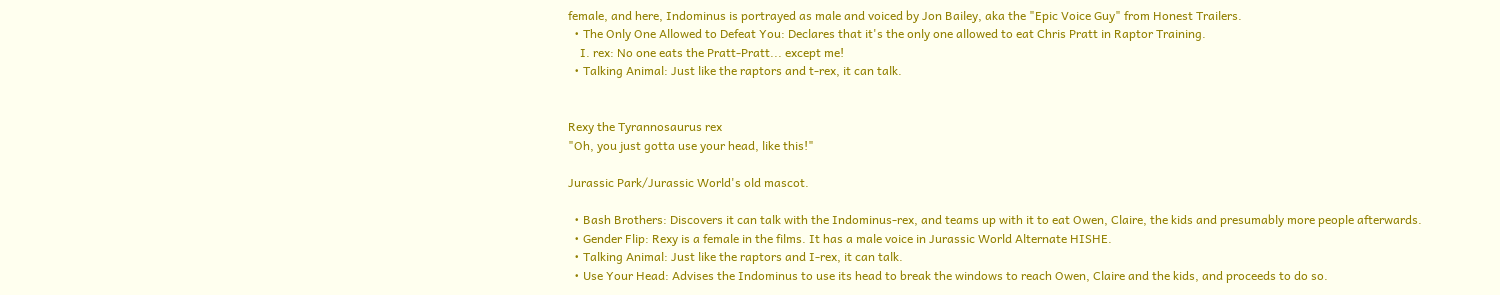female, and here, Indominus is portrayed as male and voiced by Jon Bailey, aka the "Epic Voice Guy" from Honest Trailers.
  • The Only One Allowed to Defeat You: Declares that it's the only one allowed to eat Chris Pratt in Raptor Training.
    I. rex: No one eats the Pratt-Pratt... except me!
  • Talking Animal: Just like the raptors and t-rex, it can talk.


Rexy the Tyrannosaurus rex
"Oh, you just gotta use your head, like this!"

Jurassic Park/Jurassic World's old mascot.

  • Bash Brothers: Discovers it can talk with the Indominus-rex, and teams up with it to eat Owen, Claire, the kids and presumably more people afterwards.
  • Gender Flip: Rexy is a female in the films. It has a male voice in Jurassic World Alternate HISHE.
  • Talking Animal: Just like the raptors and I-rex, it can talk.
  • Use Your Head: Advises the Indominus to use its head to break the windows to reach Owen, Claire and the kids, and proceeds to do so.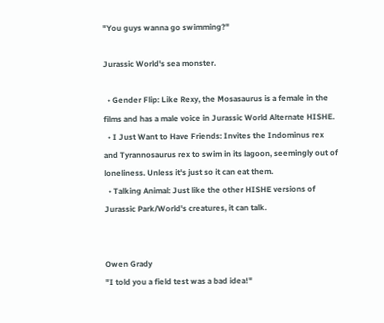"You guys wanna go swimming?"

Jurassic World's sea monster.

  • Gender Flip: Like Rexy, the Mosasaurus is a female in the films and has a male voice in Jurassic World Alternate HISHE.
  • I Just Want to Have Friends: Invites the Indominus rex and Tyrannosaurus rex to swim in its lagoon, seemingly out of loneliness. Unless it's just so it can eat them.
  • Talking Animal: Just like the other HISHE versions of Jurassic Park/World's creatures, it can talk.


Owen Grady
"I told you a field test was a bad idea!"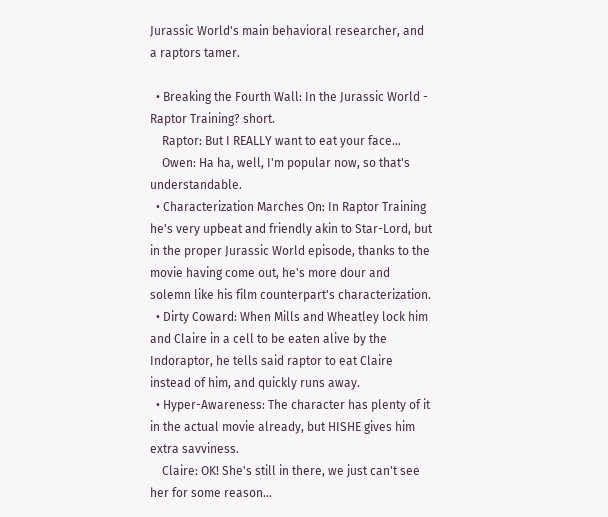Jurassic World's main behavioral researcher, and a raptors tamer.

  • Breaking the Fourth Wall: In the Jurassic World - Raptor Training? short.
    Raptor: But I REALLY want to eat your face...
    Owen: Ha ha, well, I'm popular now, so that's understandable.
  • Characterization Marches On: In Raptor Training he's very upbeat and friendly akin to Star-Lord, but in the proper Jurassic World episode, thanks to the movie having come out, he's more dour and solemn like his film counterpart's characterization.
  • Dirty Coward: When Mills and Wheatley lock him and Claire in a cell to be eaten alive by the Indoraptor, he tells said raptor to eat Claire instead of him, and quickly runs away.
  • Hyper-Awareness: The character has plenty of it in the actual movie already, but HISHE gives him extra savviness.
    Claire: OK! She's still in there, we just can't see her for some reason...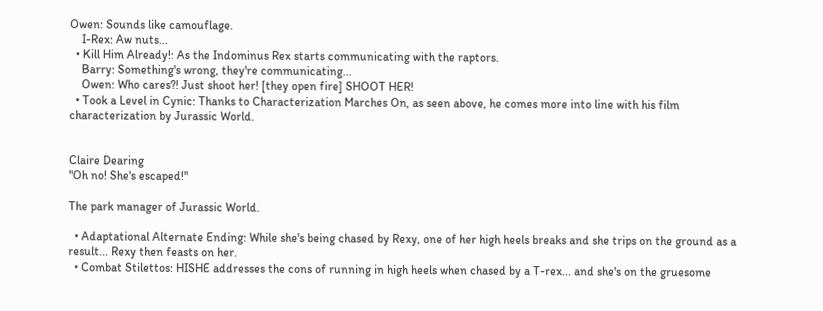Owen: Sounds like camouflage.
    I-Rex: Aw nuts...
  • Kill Him Already!: As the Indominus Rex starts communicating with the raptors.
    Barry: Something's wrong, they're communicating...
    Owen: Who cares?! Just shoot her! [they open fire] SHOOT HER!
  • Took a Level in Cynic: Thanks to Characterization Marches On, as seen above, he comes more into line with his film characterization by Jurassic World.


Claire Dearing
"Oh no! She's escaped!"

The park manager of Jurassic World.

  • Adaptational Alternate Ending: While she's being chased by Rexy, one of her high heels breaks and she trips on the ground as a result... Rexy then feasts on her.
  • Combat Stilettos: HISHE addresses the cons of running in high heels when chased by a T-rex... and she's on the gruesome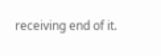receiving end of it.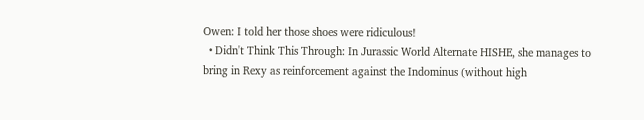Owen: I told her those shoes were ridiculous!
  • Didn't Think This Through: In Jurassic World Alternate HISHE, she manages to bring in Rexy as reinforcement against the Indominus (without high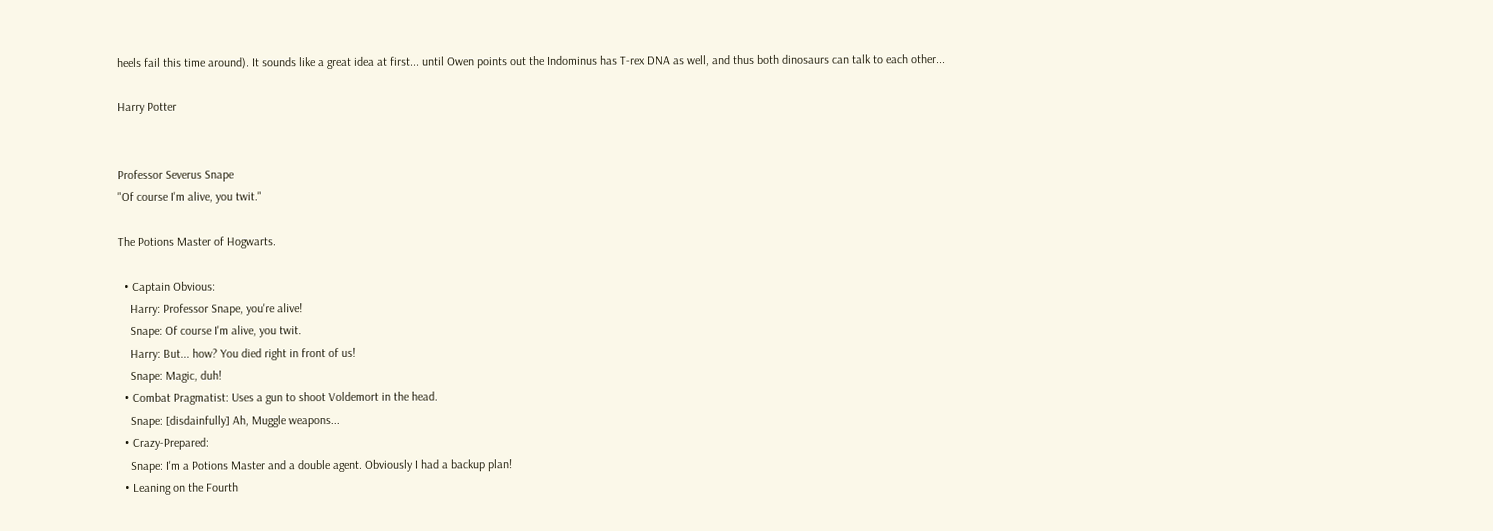heels fail this time around). It sounds like a great idea at first... until Owen points out the Indominus has T-rex DNA as well, and thus both dinosaurs can talk to each other...

Harry Potter


Professor Severus Snape
"Of course I'm alive, you twit."

The Potions Master of Hogwarts.

  • Captain Obvious:
    Harry: Professor Snape, you're alive!
    Snape: Of course I'm alive, you twit.
    Harry: But... how? You died right in front of us!
    Snape: Magic, duh!
  • Combat Pragmatist: Uses a gun to shoot Voldemort in the head.
    Snape: [disdainfully] Ah, Muggle weapons...
  • Crazy-Prepared:
    Snape: I'm a Potions Master and a double agent. Obviously I had a backup plan!
  • Leaning on the Fourth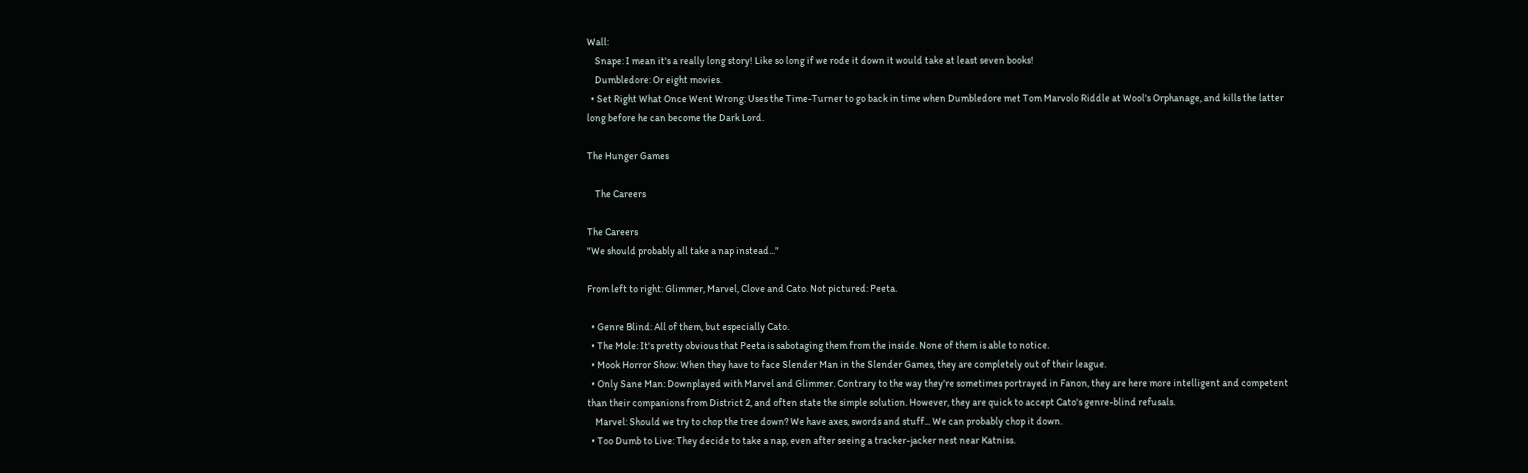Wall:
    Snape: I mean it's a really long story! Like so long if we rode it down it would take at least seven books!
    Dumbledore: Or eight movies.
  • Set Right What Once Went Wrong: Uses the Time-Turner to go back in time when Dumbledore met Tom Marvolo Riddle at Wool's Orphanage, and kills the latter long before he can become the Dark Lord.

The Hunger Games

    The Careers

The Careers
"We should probably all take a nap instead..."

From left to right: Glimmer, Marvel, Clove and Cato. Not pictured: Peeta.

  • Genre Blind: All of them, but especially Cato.
  • The Mole: It's pretty obvious that Peeta is sabotaging them from the inside. None of them is able to notice.
  • Mook Horror Show: When they have to face Slender Man in the Slender Games, they are completely out of their league.
  • Only Sane Man: Downplayed with Marvel and Glimmer. Contrary to the way they're sometimes portrayed in Fanon, they are here more intelligent and competent than their companions from District 2, and often state the simple solution. However, they are quick to accept Cato's genre-blind refusals.
    Marvel: Should we try to chop the tree down? We have axes, swords and stuff... We can probably chop it down.
  • Too Dumb to Live: They decide to take a nap, even after seeing a tracker-jacker nest near Katniss.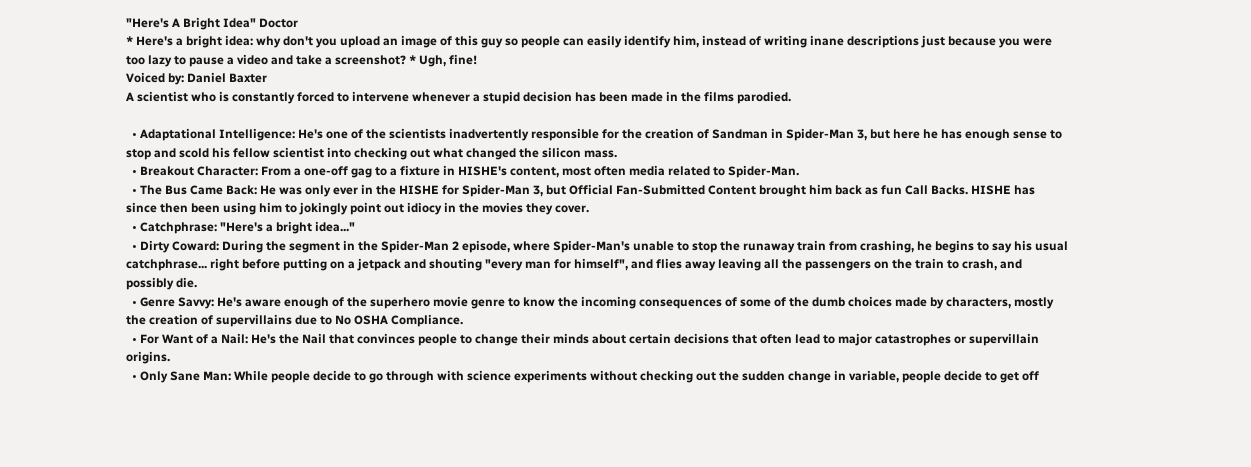"Here's A Bright Idea" Doctor
* Here's a bright idea: why don't you upload an image of this guy so people can easily identify him, instead of writing inane descriptions just because you were too lazy to pause a video and take a screenshot? * Ugh, fine!
Voiced by: Daniel Baxter
A scientist who is constantly forced to intervene whenever a stupid decision has been made in the films parodied.

  • Adaptational Intelligence: He's one of the scientists inadvertently responsible for the creation of Sandman in Spider-Man 3, but here he has enough sense to stop and scold his fellow scientist into checking out what changed the silicon mass.
  • Breakout Character: From a one-off gag to a fixture in HISHE's content, most often media related to Spider-Man.
  • The Bus Came Back: He was only ever in the HISHE for Spider-Man 3, but Official Fan-Submitted Content brought him back as fun Call Backs. HISHE has since then been using him to jokingly point out idiocy in the movies they cover.
  • Catchphrase: "Here's a bright idea..."
  • Dirty Coward: During the segment in the Spider-Man 2 episode, where Spider-Man's unable to stop the runaway train from crashing, he begins to say his usual catchphrase... right before putting on a jetpack and shouting "every man for himself", and flies away leaving all the passengers on the train to crash, and possibly die.
  • Genre Savvy: He's aware enough of the superhero movie genre to know the incoming consequences of some of the dumb choices made by characters, mostly the creation of supervillains due to No OSHA Compliance.
  • For Want of a Nail: He's the Nail that convinces people to change their minds about certain decisions that often lead to major catastrophes or supervillain origins.
  • Only Sane Man: While people decide to go through with science experiments without checking out the sudden change in variable, people decide to get off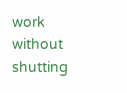work without shutting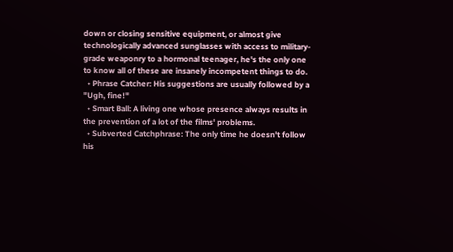down or closing sensitive equipment, or almost give technologically advanced sunglasses with access to military-grade weaponry to a hormonal teenager, he's the only one to know all of these are insanely incompetent things to do.
  • Phrase Catcher: His suggestions are usually followed by a "Ugh, fine!"
  • Smart Ball: A living one whose presence always results in the prevention of a lot of the films' problems.
  • Subverted Catchphrase: The only time he doesn't follow his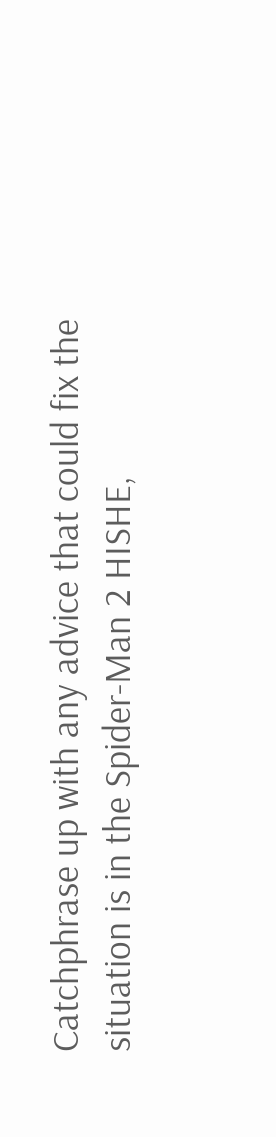Catchphrase up with any advice that could fix the situation is in the Spider-Man 2 HISHE,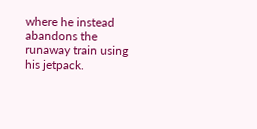where he instead abandons the runaway train using his jetpack.